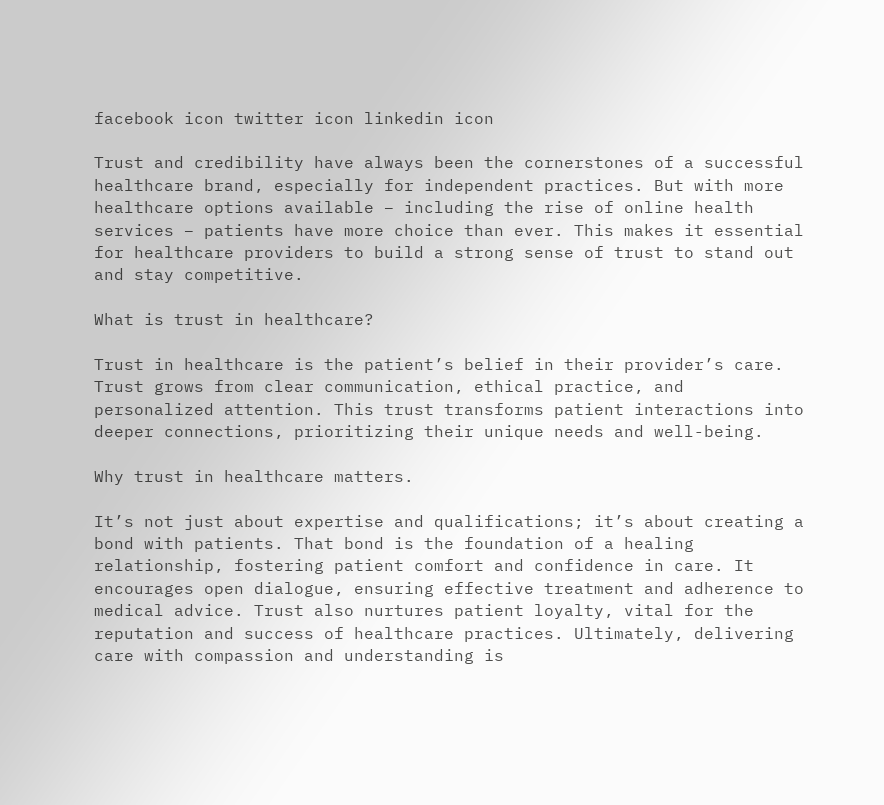facebook icon twitter icon linkedin icon

Trust and credibility have always been the cornerstones of a successful healthcare brand, especially for independent practices. But with more healthcare options available – including the rise of online health services – patients have more choice than ever. This makes it essential for healthcare providers to build a strong sense of trust to stand out and stay competitive.

What is trust in healthcare?

Trust in healthcare is the patient’s belief in their provider’s care. Trust grows from clear communication, ethical practice, and personalized attention. This trust transforms patient interactions into deeper connections, prioritizing their unique needs and well-being.

Why trust in healthcare matters.

It’s not just about expertise and qualifications; it’s about creating a bond with patients. That bond is the foundation of a healing relationship, fostering patient comfort and confidence in care. It encourages open dialogue, ensuring effective treatment and adherence to medical advice. Trust also nurtures patient loyalty, vital for the reputation and success of healthcare practices. Ultimately, delivering care with compassion and understanding is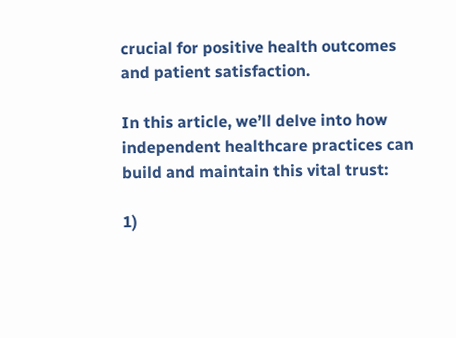crucial for positive health outcomes and patient satisfaction.

In this article, we’ll delve into how independent healthcare practices can build and maintain this vital trust:

1)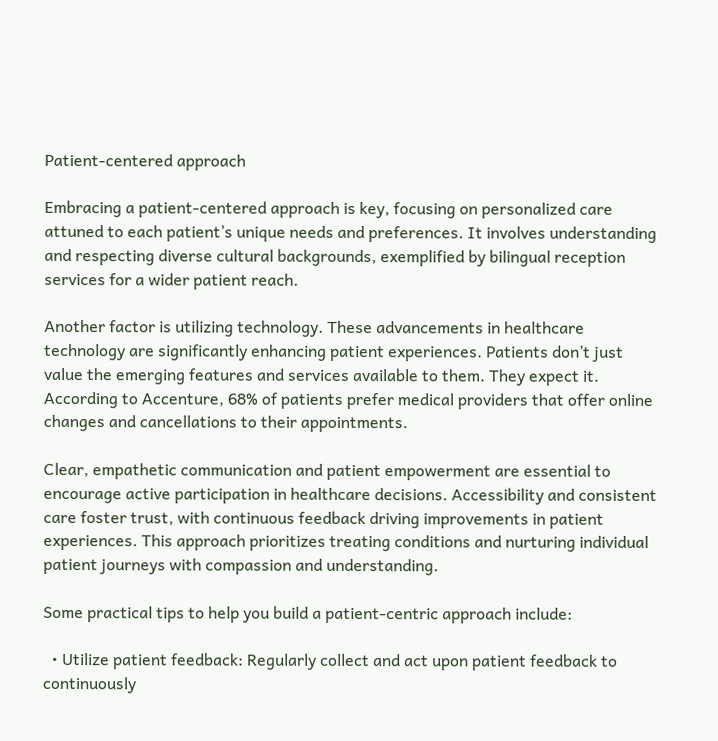Patient-centered approach

Embracing a patient-centered approach is key, focusing on personalized care attuned to each patient’s unique needs and preferences. It involves understanding and respecting diverse cultural backgrounds, exemplified by bilingual reception services for a wider patient reach.

Another factor is utilizing technology. These advancements in healthcare technology are significantly enhancing patient experiences. Patients don’t just value the emerging features and services available to them. They expect it. According to Accenture, 68% of patients prefer medical providers that offer online changes and cancellations to their appointments.

Clear, empathetic communication and patient empowerment are essential to encourage active participation in healthcare decisions. Accessibility and consistent care foster trust, with continuous feedback driving improvements in patient experiences. This approach prioritizes treating conditions and nurturing individual patient journeys with compassion and understanding.

Some practical tips to help you build a patient-centric approach include:

  • Utilize patient feedback: Regularly collect and act upon patient feedback to continuously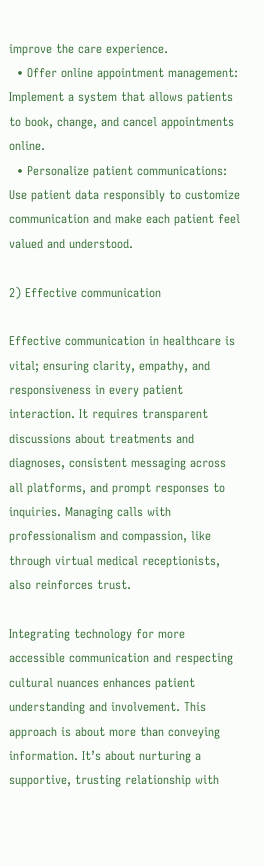improve the care experience.
  • Offer online appointment management: Implement a system that allows patients to book, change, and cancel appointments online.
  • Personalize patient communications: Use patient data responsibly to customize communication and make each patient feel valued and understood.

2) Effective communication

Effective communication in healthcare is vital; ensuring clarity, empathy, and responsiveness in every patient interaction. It requires transparent discussions about treatments and diagnoses, consistent messaging across all platforms, and prompt responses to inquiries. Managing calls with professionalism and compassion, like through virtual medical receptionists, also reinforces trust.

Integrating technology for more accessible communication and respecting cultural nuances enhances patient understanding and involvement. This approach is about more than conveying information. It’s about nurturing a supportive, trusting relationship with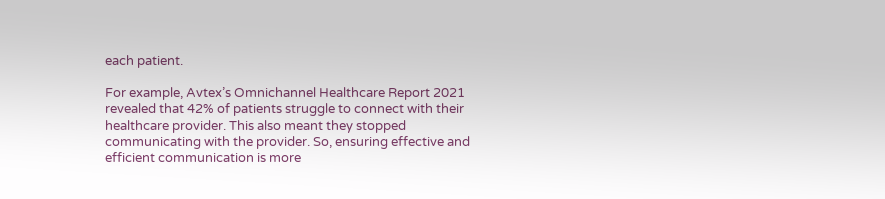each patient.

For example, Avtex’s Omnichannel Healthcare Report 2021 revealed that 42% of patients struggle to connect with their healthcare provider. This also meant they stopped communicating with the provider. So, ensuring effective and efficient communication is more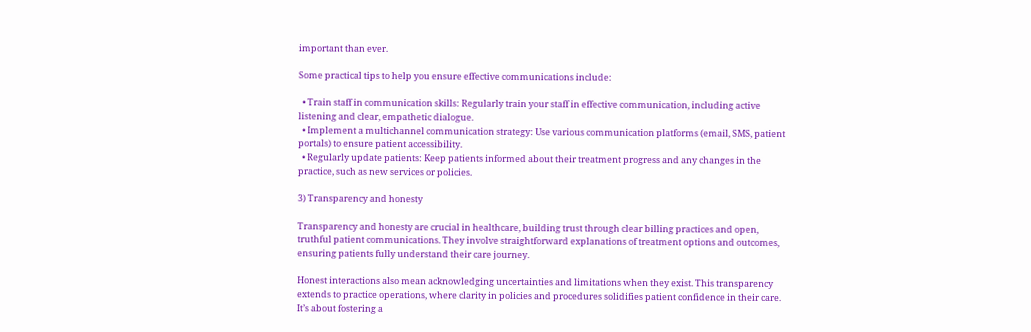important than ever.

Some practical tips to help you ensure effective communications include:

  • Train staff in communication skills: Regularly train your staff in effective communication, including active listening and clear, empathetic dialogue.
  • Implement a multichannel communication strategy: Use various communication platforms (email, SMS, patient portals) to ensure patient accessibility.
  • Regularly update patients: Keep patients informed about their treatment progress and any changes in the practice, such as new services or policies.

3) Transparency and honesty

Transparency and honesty are crucial in healthcare, building trust through clear billing practices and open, truthful patient communications. They involve straightforward explanations of treatment options and outcomes, ensuring patients fully understand their care journey.

Honest interactions also mean acknowledging uncertainties and limitations when they exist. This transparency extends to practice operations, where clarity in policies and procedures solidifies patient confidence in their care. It’s about fostering a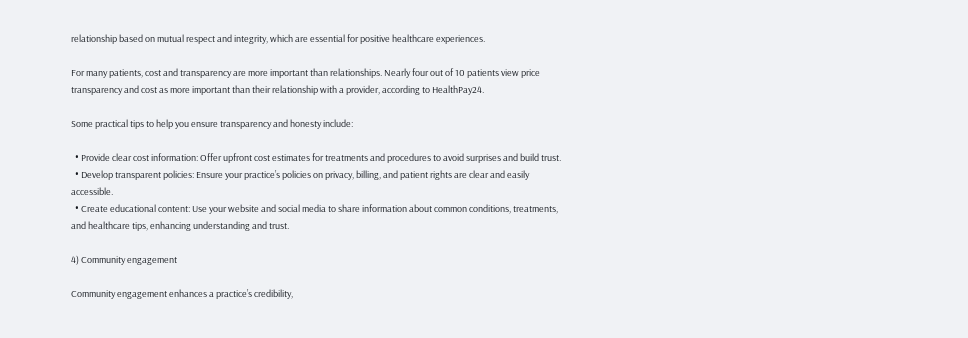relationship based on mutual respect and integrity, which are essential for positive healthcare experiences.

For many patients, cost and transparency are more important than relationships. Nearly four out of 10 patients view price transparency and cost as more important than their relationship with a provider, according to HealthPay24.

Some practical tips to help you ensure transparency and honesty include:

  • Provide clear cost information: Offer upfront cost estimates for treatments and procedures to avoid surprises and build trust.
  • Develop transparent policies: Ensure your practice’s policies on privacy, billing, and patient rights are clear and easily accessible.
  • Create educational content: Use your website and social media to share information about common conditions, treatments, and healthcare tips, enhancing understanding and trust.

4) Community engagement

Community engagement enhances a practice’s credibility,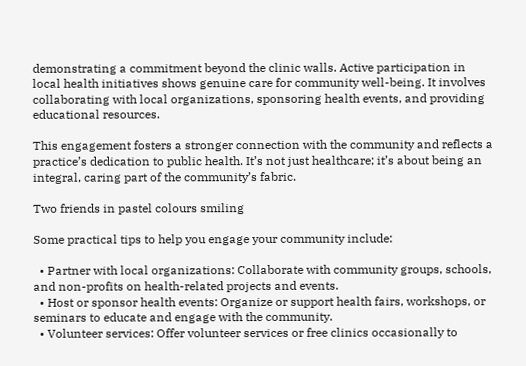demonstrating a commitment beyond the clinic walls. Active participation in local health initiatives shows genuine care for community well-being. It involves collaborating with local organizations, sponsoring health events, and providing educational resources.

This engagement fosters a stronger connection with the community and reflects a practice’s dedication to public health. It’s not just healthcare; it’s about being an integral, caring part of the community’s fabric.

Two friends in pastel colours smiling

Some practical tips to help you engage your community include:

  • Partner with local organizations: Collaborate with community groups, schools, and non-profits on health-related projects and events.
  • Host or sponsor health events: Organize or support health fairs, workshops, or seminars to educate and engage with the community.
  • Volunteer services: Offer volunteer services or free clinics occasionally to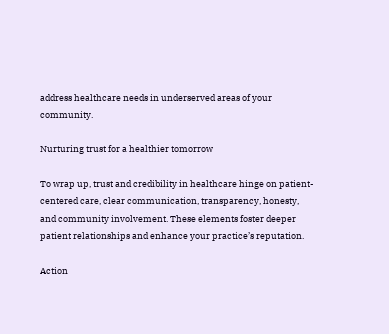address healthcare needs in underserved areas of your community.

Nurturing trust for a healthier tomorrow

To wrap up, trust and credibility in healthcare hinge on patient-centered care, clear communication, transparency, honesty, and community involvement. These elements foster deeper patient relationships and enhance your practice’s reputation.

Action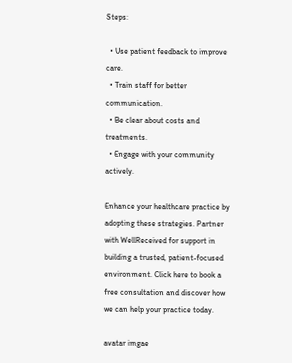Steps:

  • Use patient feedback to improve care.
  • Train staff for better communication.
  • Be clear about costs and treatments.
  • Engage with your community actively.

Enhance your healthcare practice by adopting these strategies. Partner with WellReceived for support in building a trusted, patient-focused environment. Click here to book a free consultation and discover how we can help your practice today.

avatar imgae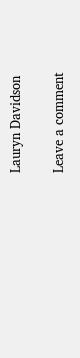Lauryn Davidson

Leave a comment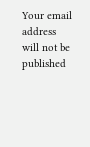Your email address will not be published